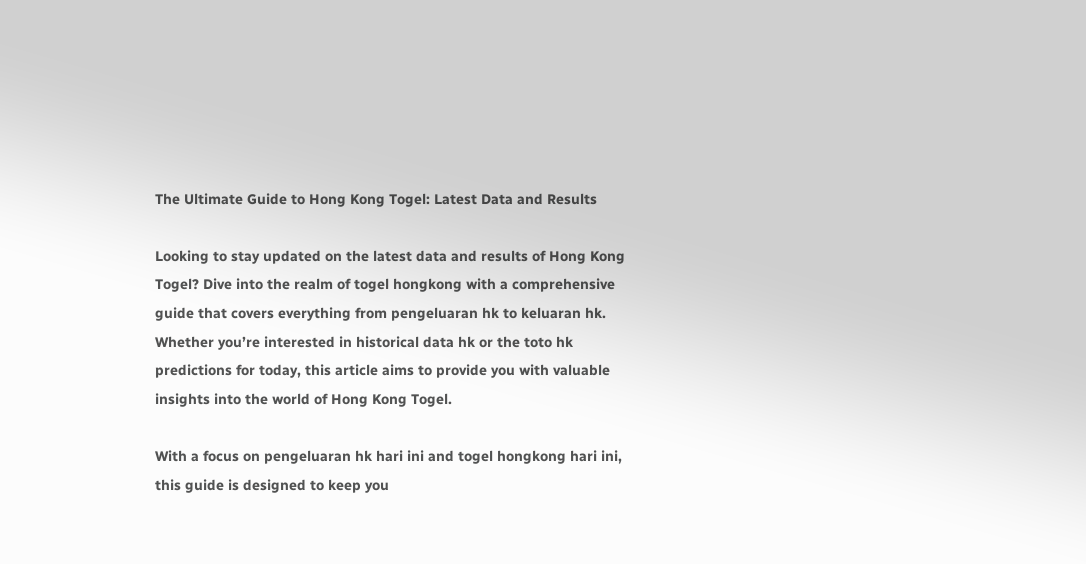The Ultimate Guide to Hong Kong Togel: Latest Data and Results

Looking to stay updated on the latest data and results of Hong Kong Togel? Dive into the realm of togel hongkong with a comprehensive guide that covers everything from pengeluaran hk to keluaran hk. Whether you’re interested in historical data hk or the toto hk predictions for today, this article aims to provide you with valuable insights into the world of Hong Kong Togel.

With a focus on pengeluaran hk hari ini and togel hongkong hari ini, this guide is designed to keep you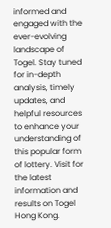informed and engaged with the ever-evolving landscape of Togel. Stay tuned for in-depth analysis, timely updates, and helpful resources to enhance your understanding of this popular form of lottery. Visit for the latest information and results on Togel Hong Kong.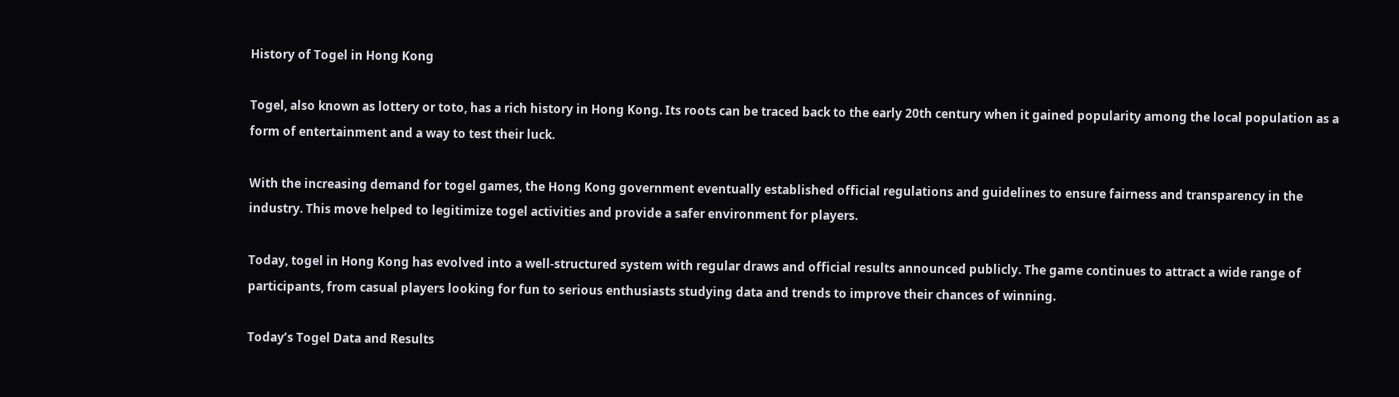History of Togel in Hong Kong

Togel, also known as lottery or toto, has a rich history in Hong Kong. Its roots can be traced back to the early 20th century when it gained popularity among the local population as a form of entertainment and a way to test their luck.

With the increasing demand for togel games, the Hong Kong government eventually established official regulations and guidelines to ensure fairness and transparency in the industry. This move helped to legitimize togel activities and provide a safer environment for players.

Today, togel in Hong Kong has evolved into a well-structured system with regular draws and official results announced publicly. The game continues to attract a wide range of participants, from casual players looking for fun to serious enthusiasts studying data and trends to improve their chances of winning.

Today’s Togel Data and Results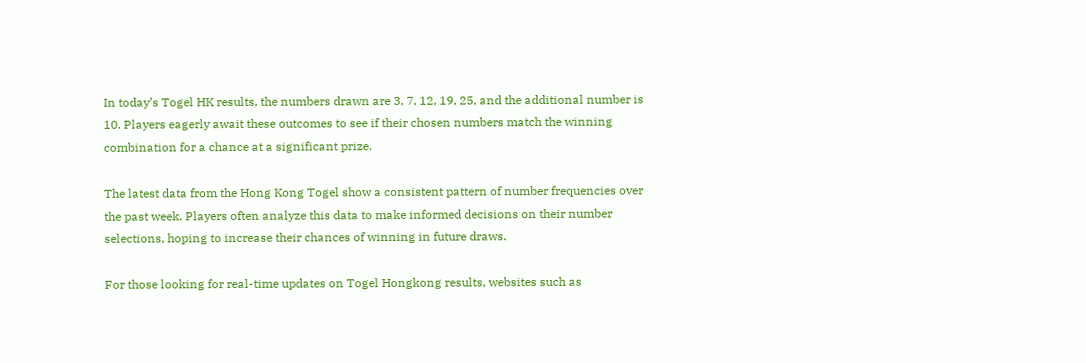In today’s Togel HK results, the numbers drawn are 3, 7, 12, 19, 25, and the additional number is 10. Players eagerly await these outcomes to see if their chosen numbers match the winning combination for a chance at a significant prize.

The latest data from the Hong Kong Togel show a consistent pattern of number frequencies over the past week. Players often analyze this data to make informed decisions on their number selections, hoping to increase their chances of winning in future draws.

For those looking for real-time updates on Togel Hongkong results, websites such as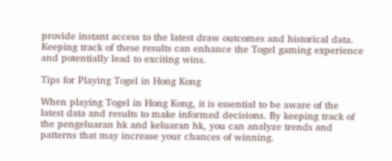provide instant access to the latest draw outcomes and historical data. Keeping track of these results can enhance the Togel gaming experience and potentially lead to exciting wins.

Tips for Playing Togel in Hong Kong

When playing Togel in Hong Kong, it is essential to be aware of the latest data and results to make informed decisions. By keeping track of the pengeluaran hk and keluaran hk, you can analyze trends and patterns that may increase your chances of winning.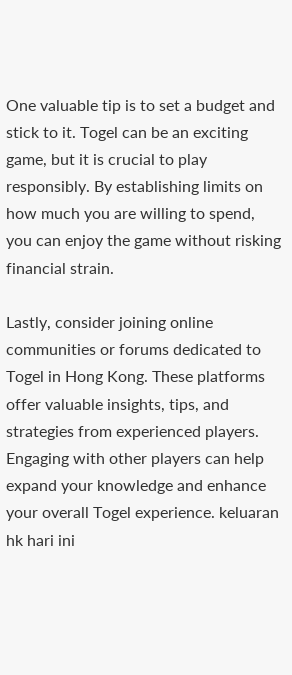One valuable tip is to set a budget and stick to it. Togel can be an exciting game, but it is crucial to play responsibly. By establishing limits on how much you are willing to spend, you can enjoy the game without risking financial strain.

Lastly, consider joining online communities or forums dedicated to Togel in Hong Kong. These platforms offer valuable insights, tips, and strategies from experienced players. Engaging with other players can help expand your knowledge and enhance your overall Togel experience. keluaran hk hari ini